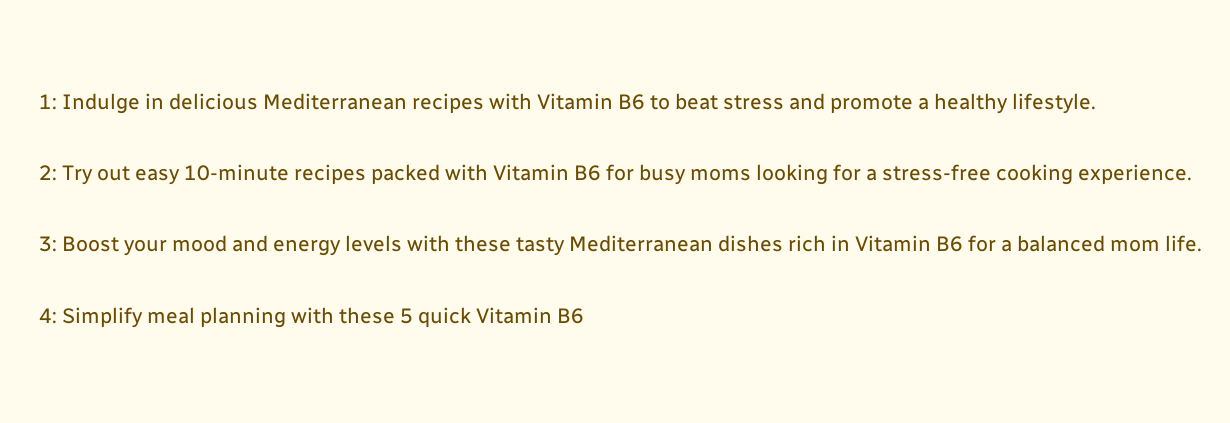1: Indulge in delicious Mediterranean recipes with Vitamin B6 to beat stress and promote a healthy lifestyle.

2: Try out easy 10-minute recipes packed with Vitamin B6 for busy moms looking for a stress-free cooking experience.

3: Boost your mood and energy levels with these tasty Mediterranean dishes rich in Vitamin B6 for a balanced mom life.

4: Simplify meal planning with these 5 quick Vitamin B6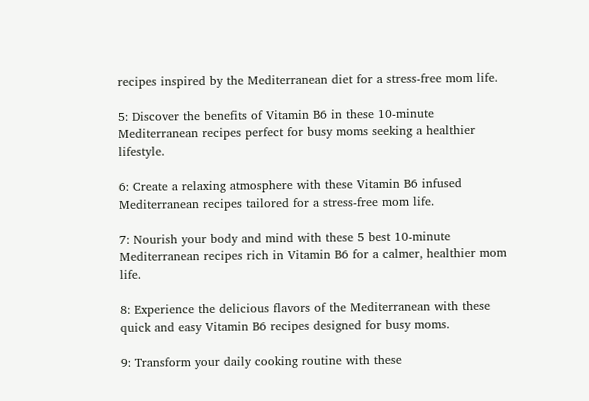recipes inspired by the Mediterranean diet for a stress-free mom life.

5: Discover the benefits of Vitamin B6 in these 10-minute Mediterranean recipes perfect for busy moms seeking a healthier lifestyle.

6: Create a relaxing atmosphere with these Vitamin B6 infused Mediterranean recipes tailored for a stress-free mom life.

7: Nourish your body and mind with these 5 best 10-minute Mediterranean recipes rich in Vitamin B6 for a calmer, healthier mom life.

8: Experience the delicious flavors of the Mediterranean with these quick and easy Vitamin B6 recipes designed for busy moms.

9: Transform your daily cooking routine with these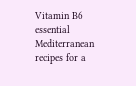Vitamin B6 essential Mediterranean recipes for a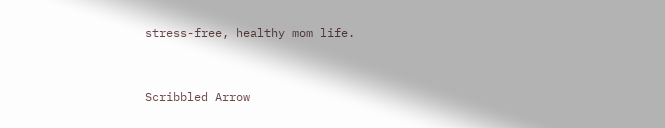stress-free, healthy mom life.


Scribbled Arrow